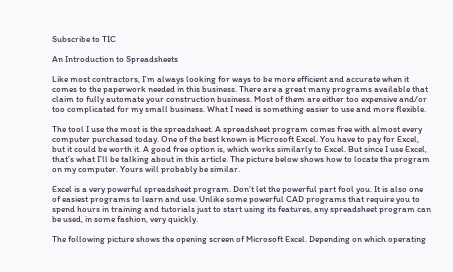Subscribe to TIC

An Introduction to Spreadsheets

Like most contractors, I’m always looking for ways to be more efficient and accurate when it comes to the paperwork needed in this business. There are a great many programs available that claim to fully automate your construction business. Most of them are either too expensive and/or too complicated for my small business. What I need is something easier to use and more flexible.

The tool I use the most is the spreadsheet. A spreadsheet program comes free with almost every computer purchased today. One of the best known is Microsoft Excel. You have to pay for Excel, but it could be worth it. A good free option is, which works similarly to Excel. But since I use Excel, that’s what I’ll be talking about in this article. The picture below shows how to locate the program on my computer. Yours will probably be similar.

Excel is a very powerful spreadsheet program. Don’t let the powerful part fool you. It is also one of easiest programs to learn and use. Unlike some powerful CAD programs that require you to spend hours in training and tutorials just to start using its features, any spreadsheet program can be used, in some fashion, very quickly.

The following picture shows the opening screen of Microsoft Excel. Depending on which operating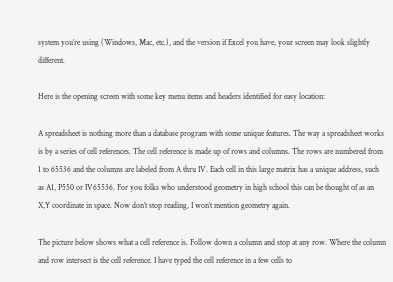system you’re using (Windows, Mac, etc.), and the version if Excel you have, your screen may look slightly different.

Here is the opening screen with some key menu items and headers identified for easy location:

A spreadsheet is nothing more than a database program with some unique features. The way a spreadsheet works is by a series of cell references. The cell reference is made up of rows and columns. The rows are numbered from 1 to 65536 and the columns are labeled from A thru IV. Each cell in this large matrix has a unique address, such as A1, P550 or IV65536. For you folks who understood geometry in high school this can be thought of as an X,Y coordinate in space. Now don’t stop reading, I won’t mention geometry again.

The picture below shows what a cell reference is. Follow down a column and stop at any row. Where the column and row intersect is the cell reference. I have typed the cell reference in a few cells to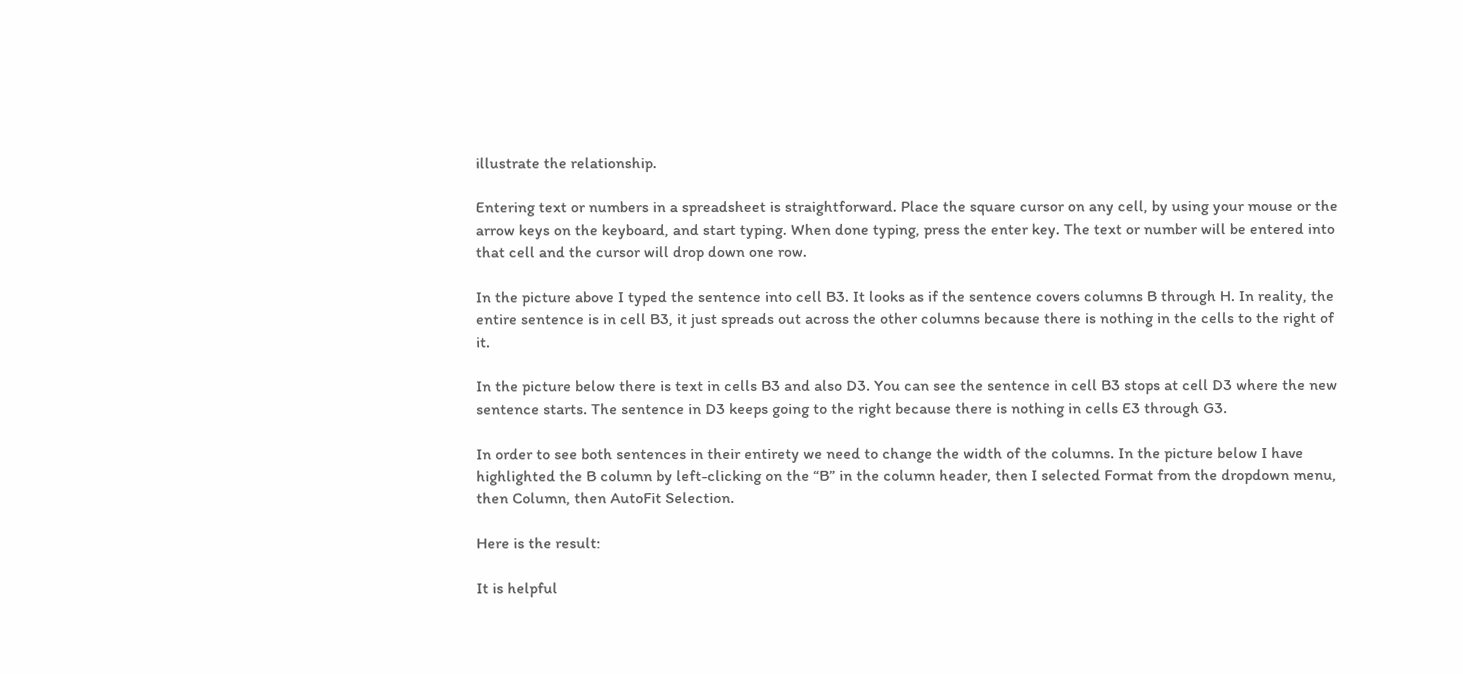illustrate the relationship.

Entering text or numbers in a spreadsheet is straightforward. Place the square cursor on any cell, by using your mouse or the arrow keys on the keyboard, and start typing. When done typing, press the enter key. The text or number will be entered into that cell and the cursor will drop down one row.

In the picture above I typed the sentence into cell B3. It looks as if the sentence covers columns B through H. In reality, the entire sentence is in cell B3, it just spreads out across the other columns because there is nothing in the cells to the right of it.

In the picture below there is text in cells B3 and also D3. You can see the sentence in cell B3 stops at cell D3 where the new sentence starts. The sentence in D3 keeps going to the right because there is nothing in cells E3 through G3.

In order to see both sentences in their entirety we need to change the width of the columns. In the picture below I have highlighted the B column by left-clicking on the “B” in the column header, then I selected Format from the dropdown menu, then Column, then AutoFit Selection.

Here is the result:

It is helpful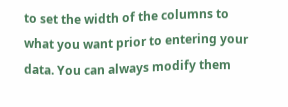to set the width of the columns to what you want prior to entering your data. You can always modify them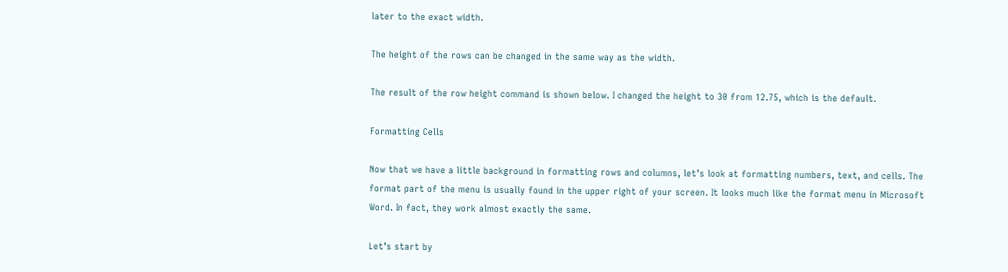later to the exact width.

The height of the rows can be changed in the same way as the width.

The result of the row height command is shown below. I changed the height to 30 from 12.75, which is the default.

Formatting Cells

Now that we have a little background in formatting rows and columns, let’s look at formatting numbers, text, and cells. The format part of the menu is usually found in the upper right of your screen. It looks much like the format menu in Microsoft Word. In fact, they work almost exactly the same.

Let’s start by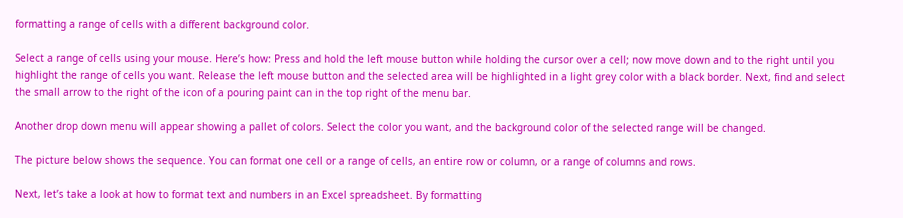formatting a range of cells with a different background color.

Select a range of cells using your mouse. Here’s how: Press and hold the left mouse button while holding the cursor over a cell; now move down and to the right until you highlight the range of cells you want. Release the left mouse button and the selected area will be highlighted in a light grey color with a black border. Next, find and select the small arrow to the right of the icon of a pouring paint can in the top right of the menu bar.

Another drop down menu will appear showing a pallet of colors. Select the color you want, and the background color of the selected range will be changed.

The picture below shows the sequence. You can format one cell or a range of cells, an entire row or column, or a range of columns and rows.

Next, let’s take a look at how to format text and numbers in an Excel spreadsheet. By formatting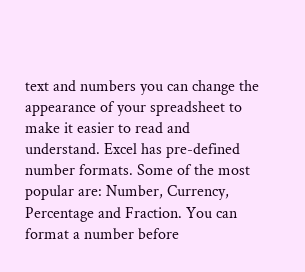text and numbers you can change the appearance of your spreadsheet to make it easier to read and understand. Excel has pre-defined number formats. Some of the most popular are: Number, Currency, Percentage and Fraction. You can format a number before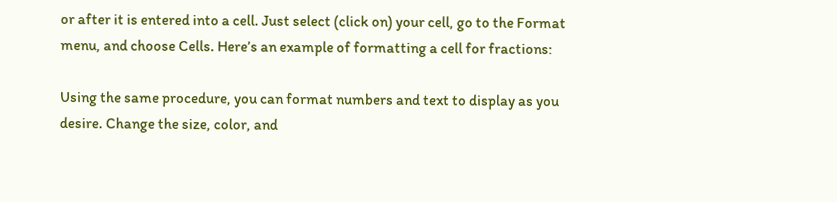or after it is entered into a cell. Just select (click on) your cell, go to the Format menu, and choose Cells. Here’s an example of formatting a cell for fractions:

Using the same procedure, you can format numbers and text to display as you desire. Change the size, color, and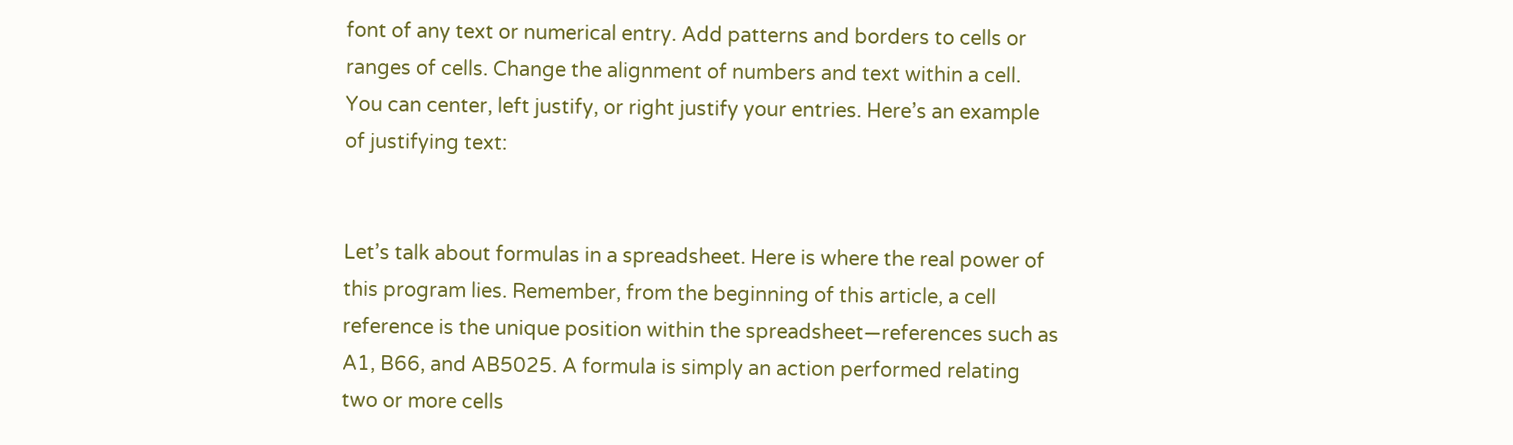font of any text or numerical entry. Add patterns and borders to cells or ranges of cells. Change the alignment of numbers and text within a cell. You can center, left justify, or right justify your entries. Here’s an example of justifying text:


Let’s talk about formulas in a spreadsheet. Here is where the real power of this program lies. Remember, from the beginning of this article, a cell reference is the unique position within the spreadsheet—references such as A1, B66, and AB5025. A formula is simply an action performed relating two or more cells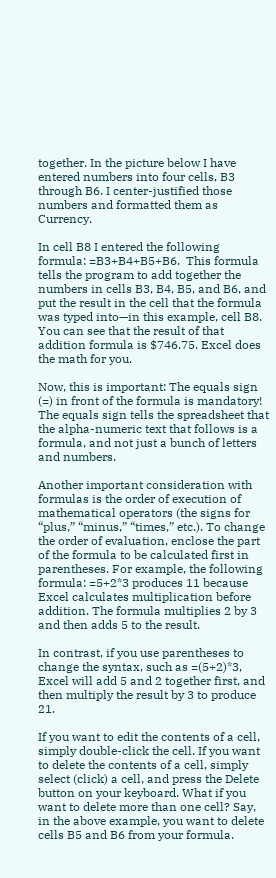together. In the picture below I have entered numbers into four cells, B3 through B6. I center-justified those numbers and formatted them as Currency.

In cell B8 I entered the following formula: =B3+B4+B5+B6.  This formula tells the program to add together the numbers in cells B3, B4, B5, and B6, and put the result in the cell that the formula was typed into—in this example, cell B8. You can see that the result of that addition formula is $746.75. Excel does the math for you.

Now, this is important: The equals sign (=) in front of the formula is mandatory! The equals sign tells the spreadsheet that the alpha-numeric text that follows is a formula, and not just a bunch of letters and numbers.

Another important consideration with formulas is the order of execution of mathematical operators (the signs for “plus,” “minus,” “times,” etc.). To change the order of evaluation, enclose the part of the formula to be calculated first in parentheses. For example, the following formula: =5+2*3 produces 11 because Excel calculates multiplication before addition. The formula multiplies 2 by 3 and then adds 5 to the result.

In contrast, if you use parentheses to change the syntax, such as =(5+2)*3, Excel will add 5 and 2 together first, and then multiply the result by 3 to produce 21.

If you want to edit the contents of a cell, simply double-click the cell. If you want to delete the contents of a cell, simply select (click) a cell, and press the Delete button on your keyboard. What if you want to delete more than one cell? Say, in the above example, you want to delete cells B5 and B6 from your formula.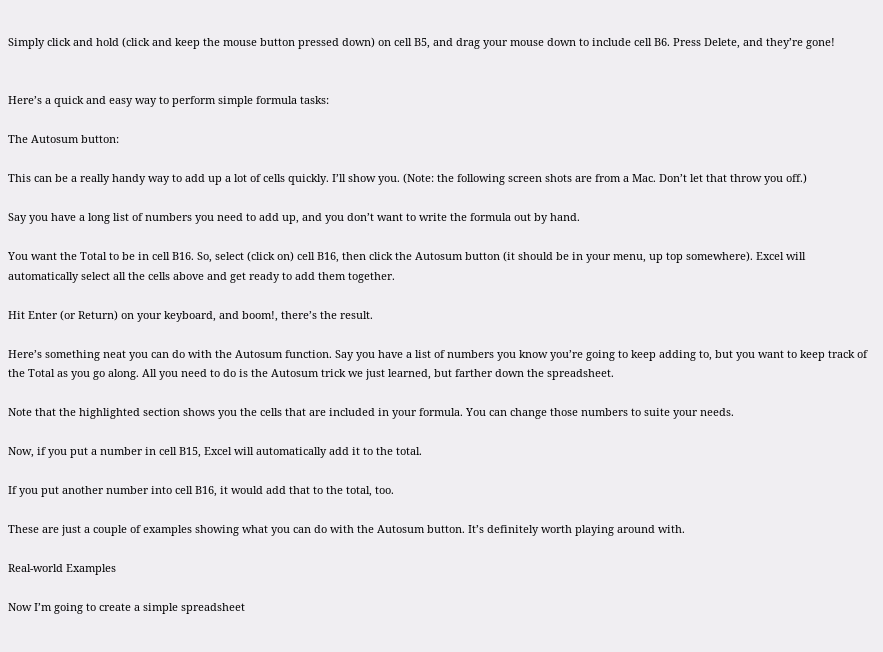Simply click and hold (click and keep the mouse button pressed down) on cell B5, and drag your mouse down to include cell B6. Press Delete, and they’re gone!


Here’s a quick and easy way to perform simple formula tasks:

The Autosum button:

This can be a really handy way to add up a lot of cells quickly. I’ll show you. (Note: the following screen shots are from a Mac. Don’t let that throw you off.)

Say you have a long list of numbers you need to add up, and you don’t want to write the formula out by hand.

You want the Total to be in cell B16. So, select (click on) cell B16, then click the Autosum button (it should be in your menu, up top somewhere). Excel will automatically select all the cells above and get ready to add them together.

Hit Enter (or Return) on your keyboard, and boom!, there’s the result.

Here’s something neat you can do with the Autosum function. Say you have a list of numbers you know you’re going to keep adding to, but you want to keep track of the Total as you go along. All you need to do is the Autosum trick we just learned, but farther down the spreadsheet.

Note that the highlighted section shows you the cells that are included in your formula. You can change those numbers to suite your needs.

Now, if you put a number in cell B15, Excel will automatically add it to the total.

If you put another number into cell B16, it would add that to the total, too.

These are just a couple of examples showing what you can do with the Autosum button. It’s definitely worth playing around with.

Real-world Examples

Now I’m going to create a simple spreadsheet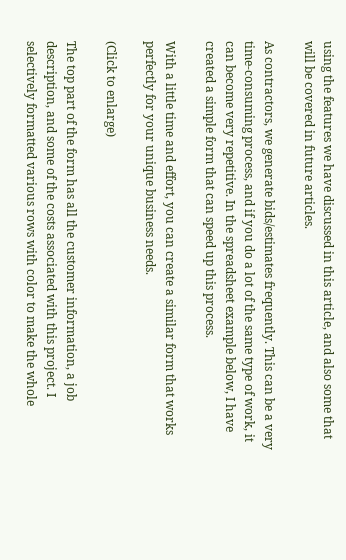using the features we have discussed in this article, and also some that will be covered in future articles.

As contractors, we generate bids/estimates frequently. This can be a very time-consuming process, and if you do a lot of the same type of work, it can become very repetitive. In the spreadsheet example below, I have created a simple form that can speed up this process.

With a little time and effort, you can create a similar form that works perfectly for your unique business needs.

(Click to enlarge)

The top part of the form has all the customer information, a job description, and some of the costs associated with this project. I selectively formatted various rows with color to make the whole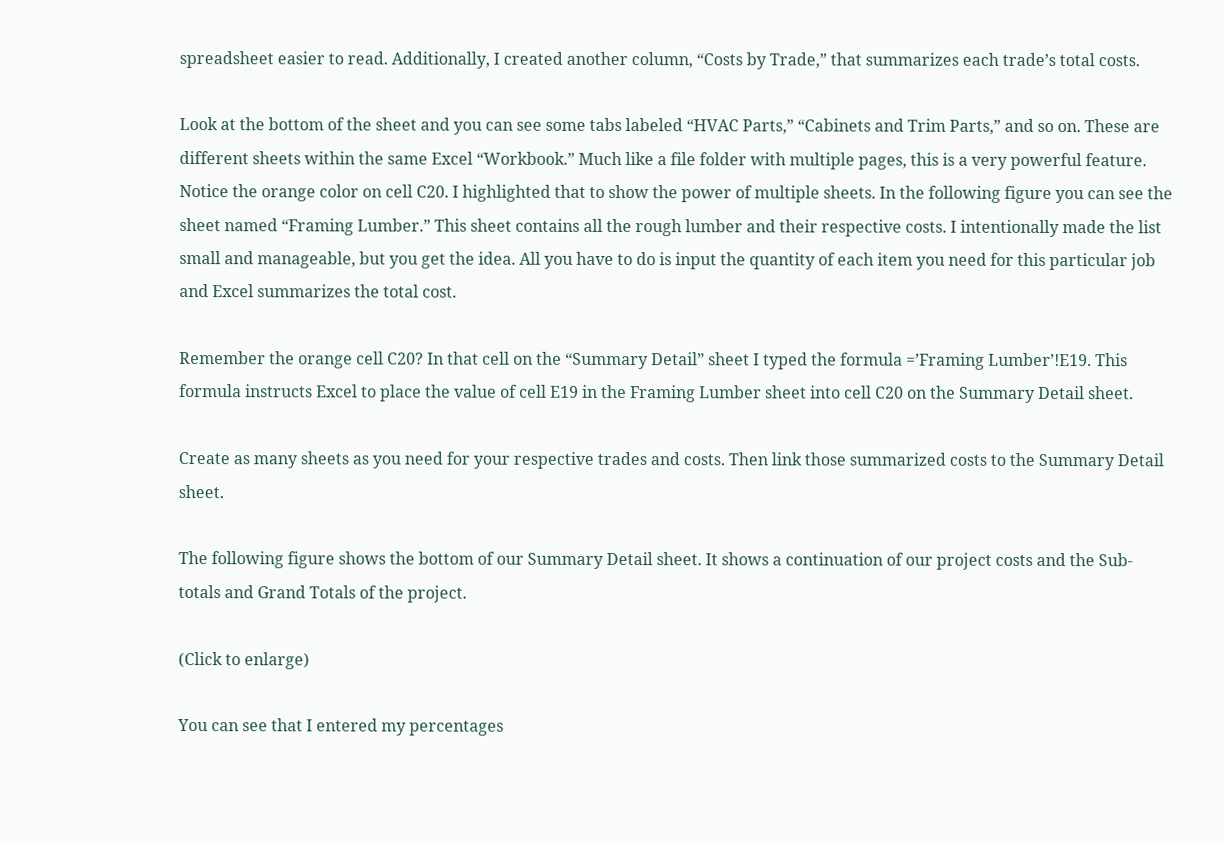spreadsheet easier to read. Additionally, I created another column, “Costs by Trade,” that summarizes each trade’s total costs.

Look at the bottom of the sheet and you can see some tabs labeled “HVAC Parts,” “Cabinets and Trim Parts,” and so on. These are different sheets within the same Excel “Workbook.” Much like a file folder with multiple pages, this is a very powerful feature. Notice the orange color on cell C20. I highlighted that to show the power of multiple sheets. In the following figure you can see the sheet named “Framing Lumber.” This sheet contains all the rough lumber and their respective costs. I intentionally made the list small and manageable, but you get the idea. All you have to do is input the quantity of each item you need for this particular job and Excel summarizes the total cost.

Remember the orange cell C20? In that cell on the “Summary Detail” sheet I typed the formula =’Framing Lumber’!E19. This formula instructs Excel to place the value of cell E19 in the Framing Lumber sheet into cell C20 on the Summary Detail sheet.

Create as many sheets as you need for your respective trades and costs. Then link those summarized costs to the Summary Detail sheet.

The following figure shows the bottom of our Summary Detail sheet. It shows a continuation of our project costs and the Sub-totals and Grand Totals of the project.

(Click to enlarge)

You can see that I entered my percentages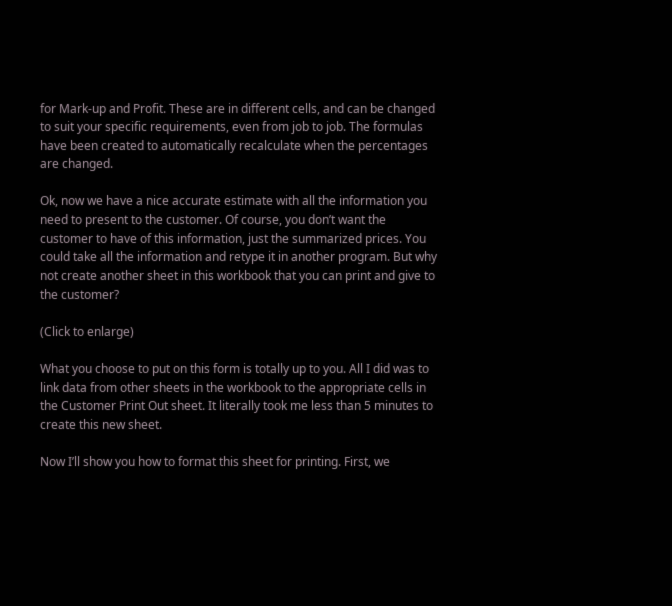for Mark-up and Profit. These are in different cells, and can be changed to suit your specific requirements, even from job to job. The formulas have been created to automatically recalculate when the percentages are changed.

Ok, now we have a nice accurate estimate with all the information you need to present to the customer. Of course, you don’t want the customer to have of this information, just the summarized prices. You could take all the information and retype it in another program. But why not create another sheet in this workbook that you can print and give to the customer?

(Click to enlarge)

What you choose to put on this form is totally up to you. All I did was to link data from other sheets in the workbook to the appropriate cells in the Customer Print Out sheet. It literally took me less than 5 minutes to create this new sheet.

Now I’ll show you how to format this sheet for printing. First, we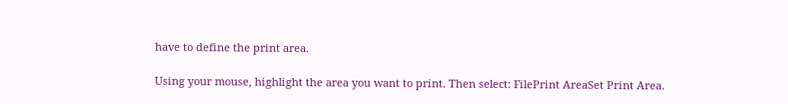have to define the print area.

Using your mouse, highlight the area you want to print. Then select: FilePrint AreaSet Print Area.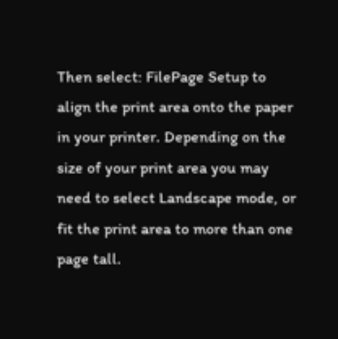Then select: FilePage Setup to align the print area onto the paper in your printer. Depending on the size of your print area you may need to select Landscape mode, or fit the print area to more than one page tall.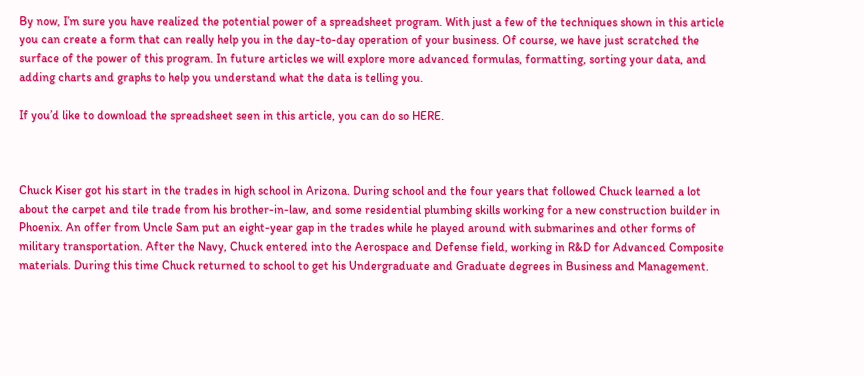By now, I’m sure you have realized the potential power of a spreadsheet program. With just a few of the techniques shown in this article you can create a form that can really help you in the day-to-day operation of your business. Of course, we have just scratched the surface of the power of this program. In future articles we will explore more advanced formulas, formatting, sorting your data, and adding charts and graphs to help you understand what the data is telling you.

If you’d like to download the spreadsheet seen in this article, you can do so HERE.



Chuck Kiser got his start in the trades in high school in Arizona. During school and the four years that followed Chuck learned a lot about the carpet and tile trade from his brother-in-law, and some residential plumbing skills working for a new construction builder in Phoenix. An offer from Uncle Sam put an eight-year gap in the trades while he played around with submarines and other forms of military transportation. After the Navy, Chuck entered into the Aerospace and Defense field, working in R&D for Advanced Composite materials. During this time Chuck returned to school to get his Undergraduate and Graduate degrees in Business and Management.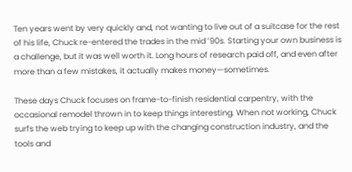Ten years went by very quickly and, not wanting to live out of a suitcase for the rest of his life, Chuck re-entered the trades in the mid ’90s. Starting your own business is a challenge, but it was well worth it. Long hours of research paid off, and even after more than a few mistakes, it actually makes money—sometimes.

These days Chuck focuses on frame-to-finish residential carpentry, with the occasional remodel thrown in to keep things interesting. When not working, Chuck surfs the web trying to keep up with the changing construction industry, and the tools and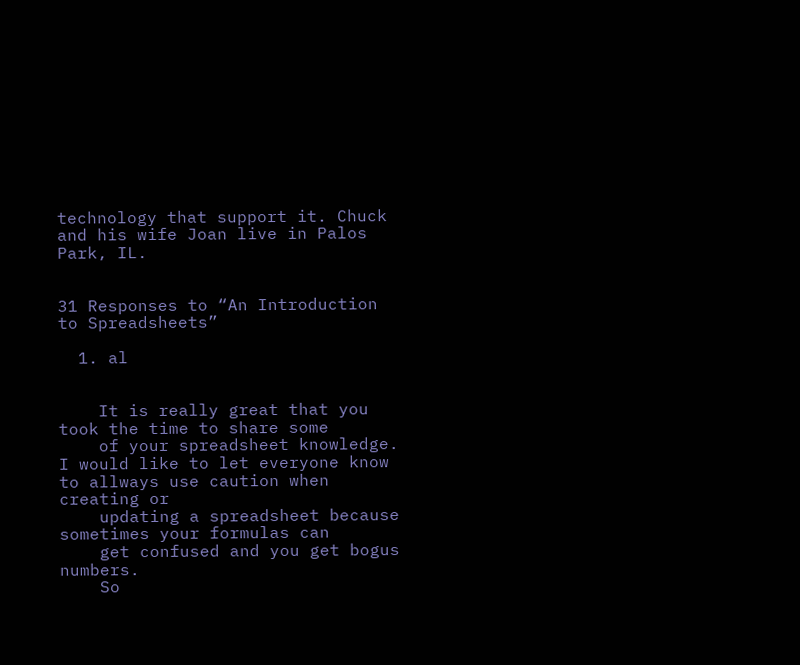technology that support it. Chuck and his wife Joan live in Palos Park, IL.


31 Responses to “An Introduction to Spreadsheets”

  1. al


    It is really great that you took the time to share some
    of your spreadsheet knowledge. I would like to let everyone know to allways use caution when creating or
    updating a spreadsheet because sometimes your formulas can
    get confused and you get bogus numbers.
    So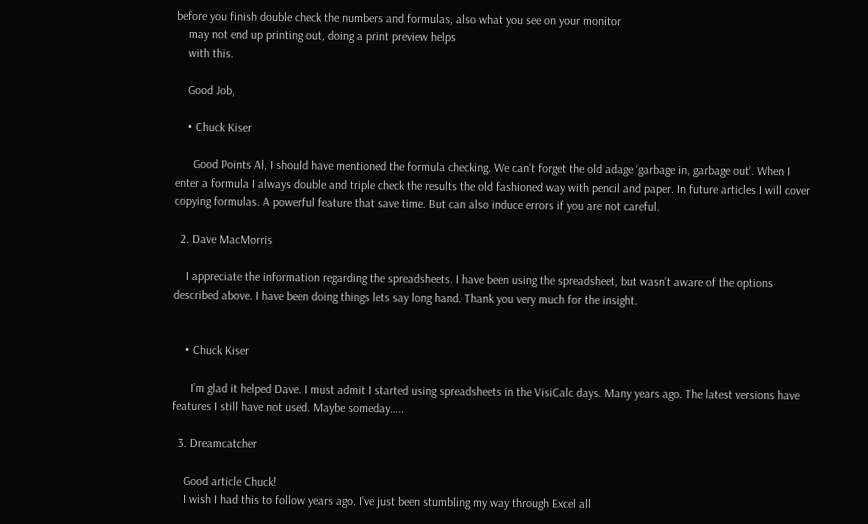before you finish double check the numbers and formulas, also what you see on your monitor
    may not end up printing out, doing a print preview helps
    with this.

    Good Job,

    • Chuck Kiser

      Good Points Al, I should have mentioned the formula checking. We can’t forget the old adage ‘garbage in, garbage out’. When I enter a formula I always double and triple check the results the old fashioned way with pencil and paper. In future articles I will cover copying formulas. A powerful feature that save time. But can also induce errors if you are not careful.

  2. Dave MacMorris

    I appreciate the information regarding the spreadsheets. I have been using the spreadsheet, but wasn’t aware of the options described above. I have been doing things lets say long hand. Thank you very much for the insight.


    • Chuck Kiser

      I’m glad it helped Dave. I must admit I started using spreadsheets in the VisiCalc days. Many years ago. The latest versions have features I still have not used. Maybe someday…..

  3. Dreamcatcher

    Good article Chuck!
    I wish I had this to follow years ago. I’ve just been stumbling my way through Excel all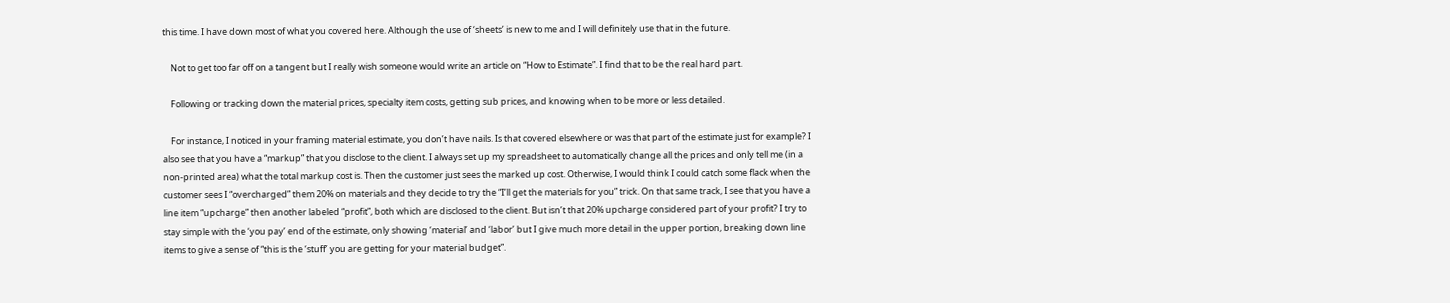this time. I have down most of what you covered here. Although the use of ‘sheets’ is new to me and I will definitely use that in the future.

    Not to get too far off on a tangent but I really wish someone would write an article on “How to Estimate”. I find that to be the real hard part.

    Following or tracking down the material prices, specialty item costs, getting sub prices, and knowing when to be more or less detailed.

    For instance, I noticed in your framing material estimate, you don’t have nails. Is that covered elsewhere or was that part of the estimate just for example? I also see that you have a “markup” that you disclose to the client. I always set up my spreadsheet to automatically change all the prices and only tell me (in a non-printed area) what the total markup cost is. Then the customer just sees the marked up cost. Otherwise, I would think I could catch some flack when the customer sees I “overcharged” them 20% on materials and they decide to try the “I’ll get the materials for you” trick. On that same track, I see that you have a line item “upcharge” then another labeled “profit”, both which are disclosed to the client. But isn’t that 20% upcharge considered part of your profit? I try to stay simple with the ‘you pay’ end of the estimate, only showing ‘material’ and ‘labor’ but I give much more detail in the upper portion, breaking down line items to give a sense of “this is the ‘stuff’ you are getting for your material budget”.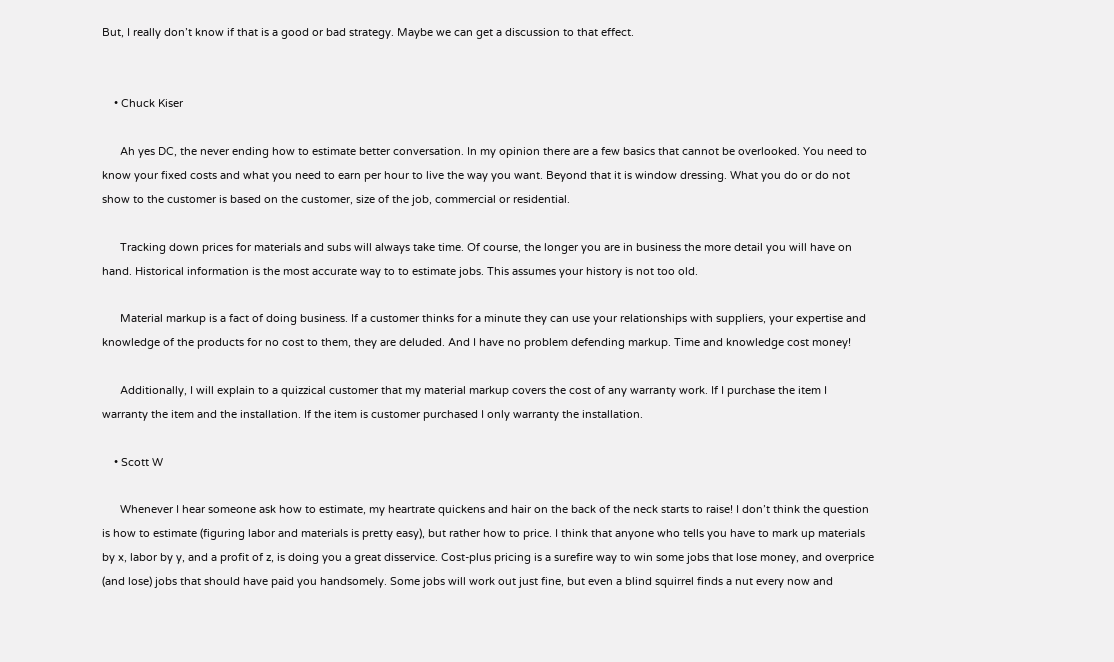But, I really don’t know if that is a good or bad strategy. Maybe we can get a discussion to that effect.


    • Chuck Kiser

      Ah yes DC, the never ending how to estimate better conversation. In my opinion there are a few basics that cannot be overlooked. You need to know your fixed costs and what you need to earn per hour to live the way you want. Beyond that it is window dressing. What you do or do not show to the customer is based on the customer, size of the job, commercial or residential.

      Tracking down prices for materials and subs will always take time. Of course, the longer you are in business the more detail you will have on hand. Historical information is the most accurate way to to estimate jobs. This assumes your history is not too old.

      Material markup is a fact of doing business. If a customer thinks for a minute they can use your relationships with suppliers, your expertise and knowledge of the products for no cost to them, they are deluded. And I have no problem defending markup. Time and knowledge cost money!

      Additionally, I will explain to a quizzical customer that my material markup covers the cost of any warranty work. If I purchase the item I warranty the item and the installation. If the item is customer purchased I only warranty the installation.

    • Scott W

      Whenever I hear someone ask how to estimate, my heartrate quickens and hair on the back of the neck starts to raise! I don’t think the question is how to estimate (figuring labor and materials is pretty easy), but rather how to price. I think that anyone who tells you have to mark up materials by x, labor by y, and a profit of z, is doing you a great disservice. Cost-plus pricing is a surefire way to win some jobs that lose money, and overprice (and lose) jobs that should have paid you handsomely. Some jobs will work out just fine, but even a blind squirrel finds a nut every now and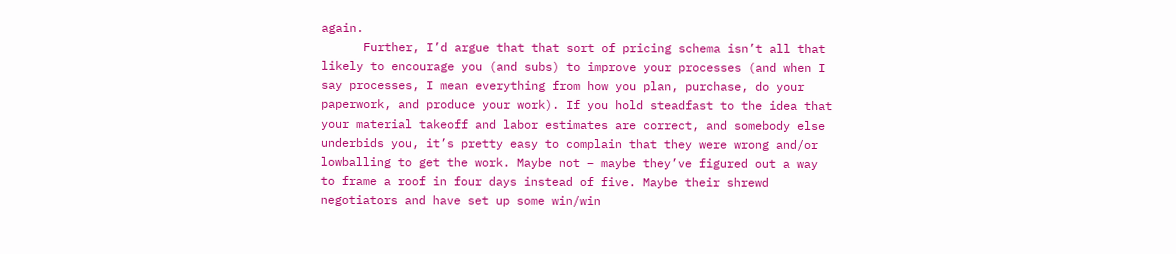again.
      Further, I’d argue that that sort of pricing schema isn’t all that likely to encourage you (and subs) to improve your processes (and when I say processes, I mean everything from how you plan, purchase, do your paperwork, and produce your work). If you hold steadfast to the idea that your material takeoff and labor estimates are correct, and somebody else underbids you, it’s pretty easy to complain that they were wrong and/or lowballing to get the work. Maybe not – maybe they’ve figured out a way to frame a roof in four days instead of five. Maybe their shrewd negotiators and have set up some win/win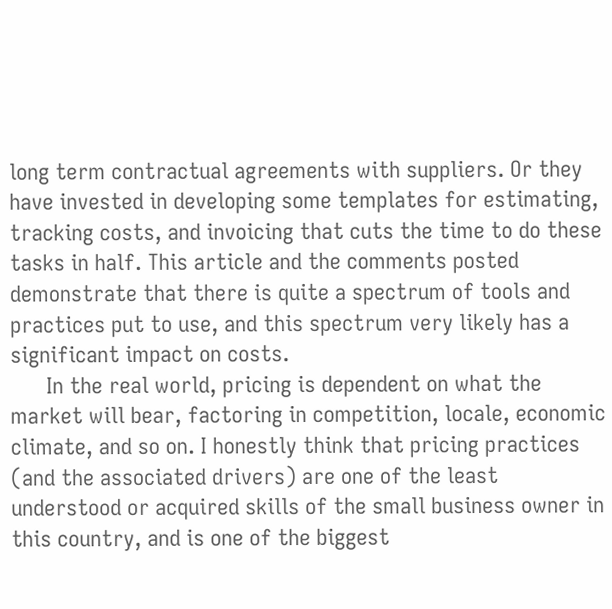long term contractual agreements with suppliers. Or they have invested in developing some templates for estimating, tracking costs, and invoicing that cuts the time to do these tasks in half. This article and the comments posted demonstrate that there is quite a spectrum of tools and practices put to use, and this spectrum very likely has a significant impact on costs.
      In the real world, pricing is dependent on what the market will bear, factoring in competition, locale, economic climate, and so on. I honestly think that pricing practices (and the associated drivers) are one of the least understood or acquired skills of the small business owner in this country, and is one of the biggest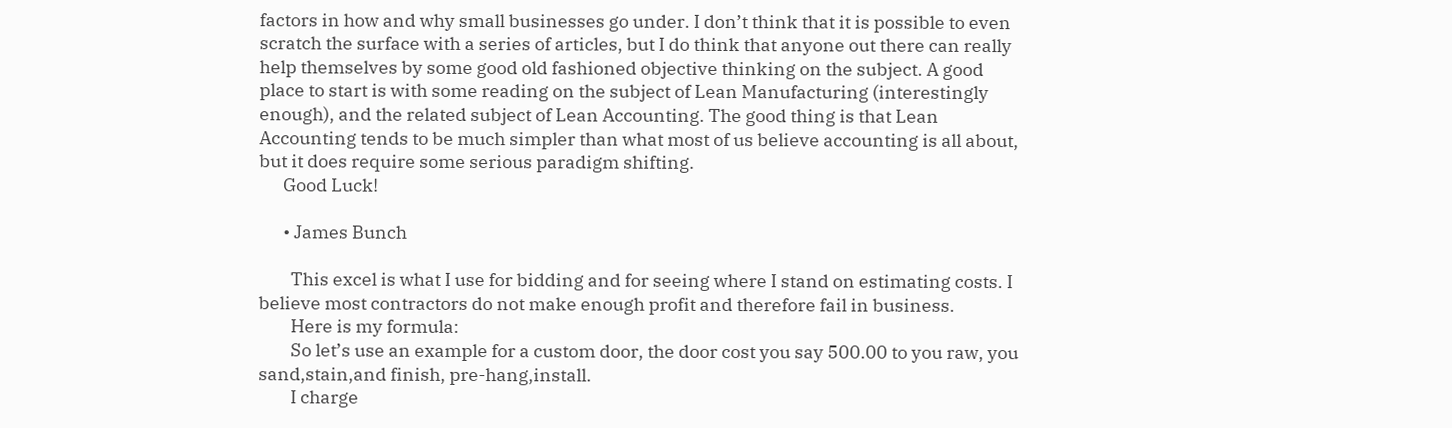factors in how and why small businesses go under. I don’t think that it is possible to even scratch the surface with a series of articles, but I do think that anyone out there can really help themselves by some good old fashioned objective thinking on the subject. A good place to start is with some reading on the subject of Lean Manufacturing (interestingly enough), and the related subject of Lean Accounting. The good thing is that Lean Accounting tends to be much simpler than what most of us believe accounting is all about, but it does require some serious paradigm shifting.
      Good Luck!

      • James Bunch

        This excel is what I use for bidding and for seeing where I stand on estimating costs. I believe most contractors do not make enough profit and therefore fail in business.
        Here is my formula:
        So let’s use an example for a custom door, the door cost you say 500.00 to you raw, you sand,stain,and finish, pre-hang,install.
        I charge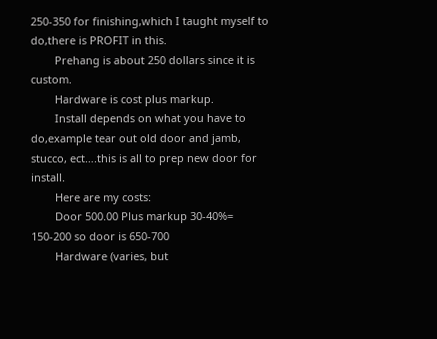250-350 for finishing,which I taught myself to do,there is PROFIT in this.
        Prehang is about 250 dollars since it is custom.
        Hardware is cost plus markup.
        Install depends on what you have to do,example tear out old door and jamb, stucco, ect….this is all to prep new door for install.
        Here are my costs:
        Door 500.00 Plus markup 30-40%= 150-200 so door is 650-700
        Hardware (varies, but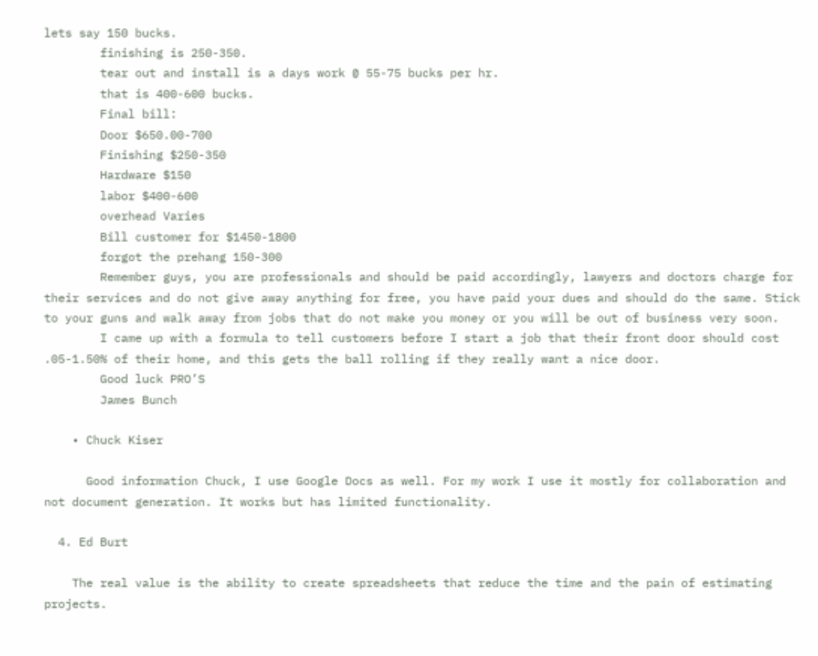lets say 150 bucks.
        finishing is 250-350.
        tear out and install is a days work @ 55-75 bucks per hr.
        that is 400-600 bucks.
        Final bill:
        Door $650.00-700
        Finishing $250-350
        Hardware $150
        labor $400-600
        overhead Varies
        Bill customer for $1450-1800
        forgot the prehang 150-300
        Remember guys, you are professionals and should be paid accordingly, lawyers and doctors charge for their services and do not give away anything for free, you have paid your dues and should do the same. Stick to your guns and walk away from jobs that do not make you money or you will be out of business very soon.
        I came up with a formula to tell customers before I start a job that their front door should cost .05-1.50% of their home, and this gets the ball rolling if they really want a nice door.
        Good luck PRO’S
        James Bunch

    • Chuck Kiser

      Good information Chuck, I use Google Docs as well. For my work I use it mostly for collaboration and not document generation. It works but has limited functionality.

  4. Ed Burt

    The real value is the ability to create spreadsheets that reduce the time and the pain of estimating projects.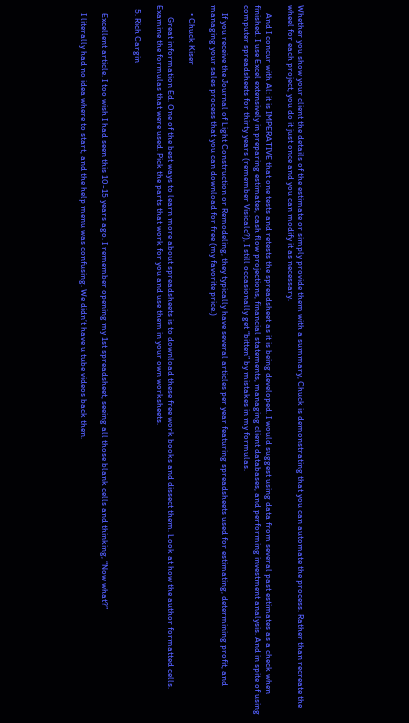Whether you show your client the details of the estimate or simply provide them with a summary, Chuck is demonstrating that you can automate the process. Rather than recreate the wheel for each project, you do it just once and you can modify it as necessary.

    And I concur with Al: it is IMPERATIVE that one tests and retests the spreadsheet as it is being developed. I would suggest using data from several past estimates as a check when finished. I use Excel extensively in preparing estimates, cash flow projections, financial statements, managing client databases, and performing investment analysis. And in spite of using computer spreadsheets for thirty years (remember Visicalc?), I still occasionally get “bitten” by mistakes in my formulas.

    If you receive the Journal of Light Construction or Remodeling, they typically have several articles per year featuring spreadsheets used for estimating, determining profit, and managing your sales process that you can download for free (my favorite price.)

    • Chuck Kiser

      Great information Ed. One of the best ways to learn more about spreadsheets is to download these free work books and dissect them. Look at how the author formatted cells. Examine the formulas that were used. Pick the parts that work for you and use them in your own worksheets.

  5. Rich Cargin


    Excellent article. I too wish I had seen this 10-15 years ago. I remember opening my 1st spreadsheet, seeing all those blank cells and thinking, “Now what?”

    I literally had no idea where to start, and the help menu was confusing. We didn’t have u tube videos back then.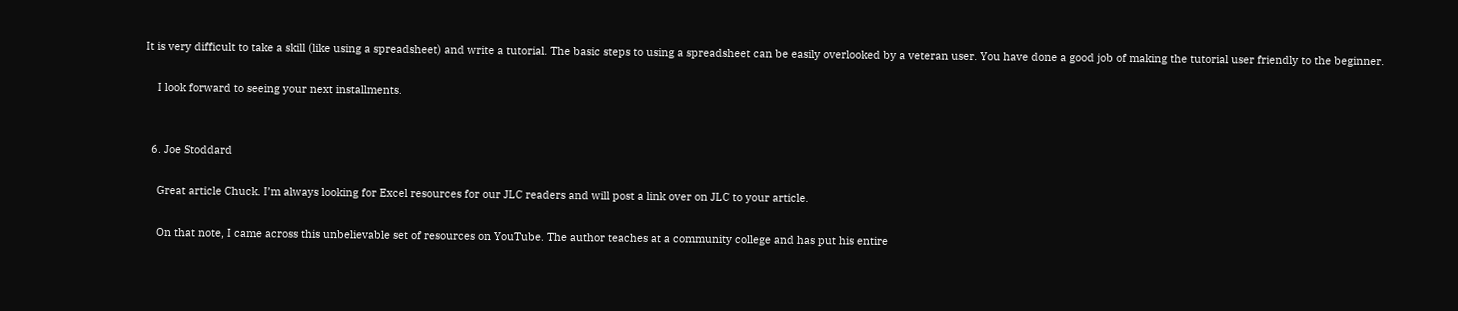It is very difficult to take a skill (like using a spreadsheet) and write a tutorial. The basic steps to using a spreadsheet can be easily overlooked by a veteran user. You have done a good job of making the tutorial user friendly to the beginner.

    I look forward to seeing your next installments.


  6. Joe Stoddard

    Great article Chuck. I’m always looking for Excel resources for our JLC readers and will post a link over on JLC to your article.

    On that note, I came across this unbelievable set of resources on YouTube. The author teaches at a community college and has put his entire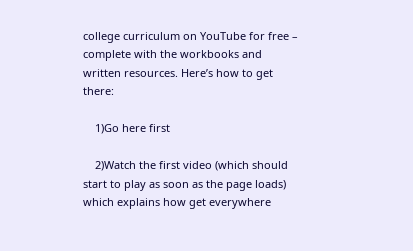college curriculum on YouTube for free – complete with the workbooks and written resources. Here’s how to get there:

    1)Go here first

    2)Watch the first video (which should start to play as soon as the page loads) which explains how get everywhere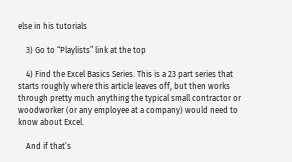else in his tutorials

    3) Go to “Playlists” link at the top

    4) Find the Excel Basics Series. This is a 23 part series that starts roughly where this article leaves off, but then works through pretty much anything the typical small contractor or woodworker (or any employee at a company) would need to know about Excel.

    And if that’s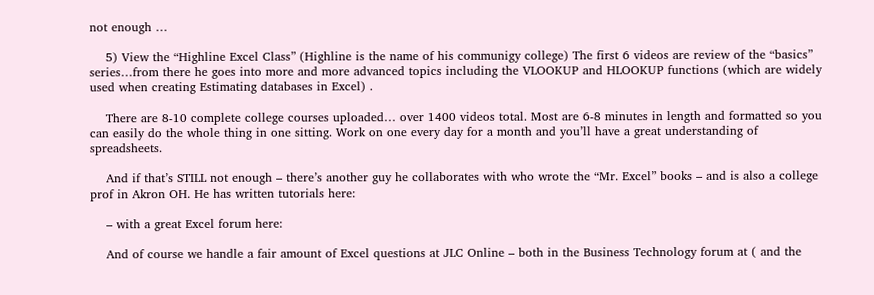not enough …

    5) View the “Highline Excel Class” (Highline is the name of his communigy college) The first 6 videos are review of the “basics” series…from there he goes into more and more advanced topics including the VLOOKUP and HLOOKUP functions (which are widely used when creating Estimating databases in Excel) .

    There are 8-10 complete college courses uploaded… over 1400 videos total. Most are 6-8 minutes in length and formatted so you can easily do the whole thing in one sitting. Work on one every day for a month and you’ll have a great understanding of spreadsheets.

    And if that’s STILL not enough – there’s another guy he collaborates with who wrote the “Mr. Excel” books – and is also a college prof in Akron OH. He has written tutorials here:

    – with a great Excel forum here:

    And of course we handle a fair amount of Excel questions at JLC Online – both in the Business Technology forum at ( and the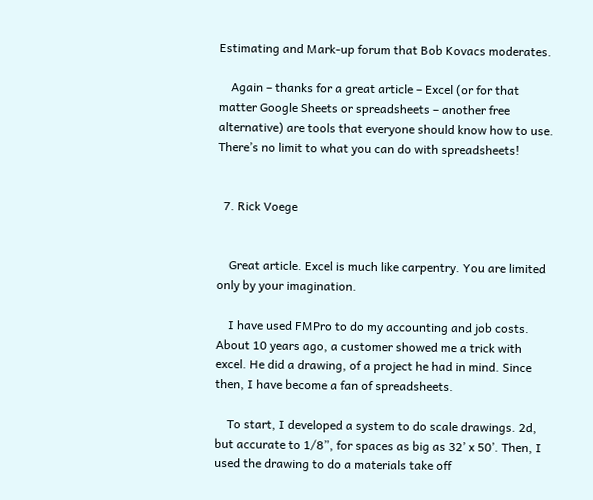Estimating and Mark-up forum that Bob Kovacs moderates.

    Again – thanks for a great article – Excel (or for that matter Google Sheets or spreadsheets – another free alternative) are tools that everyone should know how to use. There’s no limit to what you can do with spreadsheets!


  7. Rick Voege


    Great article. Excel is much like carpentry. You are limited only by your imagination.

    I have used FMPro to do my accounting and job costs. About 10 years ago, a customer showed me a trick with excel. He did a drawing, of a project he had in mind. Since then, I have become a fan of spreadsheets.

    To start, I developed a system to do scale drawings. 2d, but accurate to 1/8”, for spaces as big as 32’ x 50’. Then, I used the drawing to do a materials take off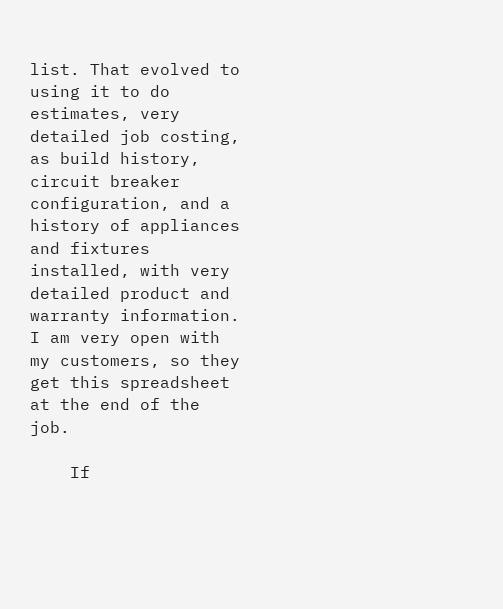list. That evolved to using it to do estimates, very detailed job costing, as build history, circuit breaker configuration, and a history of appliances and fixtures installed, with very detailed product and warranty information. I am very open with my customers, so they get this spreadsheet at the end of the job.

    If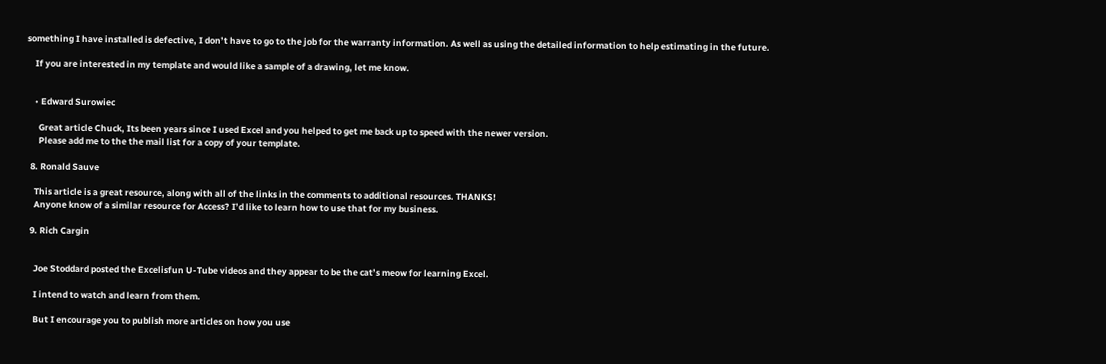something I have installed is defective, I don’t have to go to the job for the warranty information. As well as using the detailed information to help estimating in the future.

    If you are interested in my template and would like a sample of a drawing, let me know.


    • Edward Surowiec

      Great article Chuck, Its been years since I used Excel and you helped to get me back up to speed with the newer version.
      Please add me to the the mail list for a copy of your template.

  8. Ronald Sauve

    This article is a great resource, along with all of the links in the comments to additional resources. THANKS!
    Anyone know of a similar resource for Access? I’d like to learn how to use that for my business.

  9. Rich Cargin


    Joe Stoddard posted the Excelisfun U-Tube videos and they appear to be the cat’s meow for learning Excel.

    I intend to watch and learn from them.

    But I encourage you to publish more articles on how you use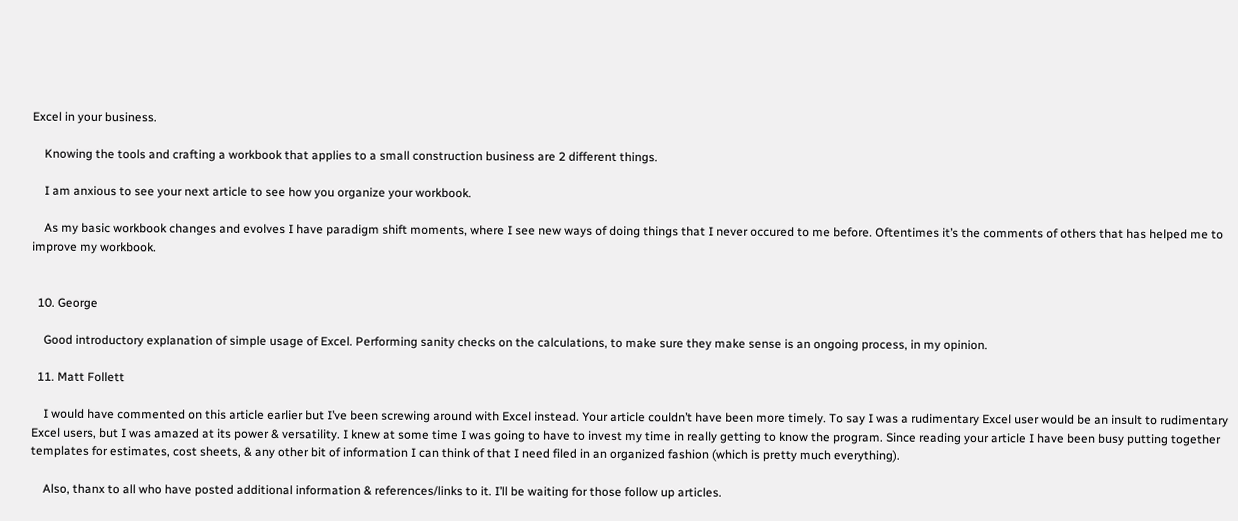Excel in your business.

    Knowing the tools and crafting a workbook that applies to a small construction business are 2 different things.

    I am anxious to see your next article to see how you organize your workbook.

    As my basic workbook changes and evolves I have paradigm shift moments, where I see new ways of doing things that I never occured to me before. Oftentimes it’s the comments of others that has helped me to improve my workbook.


  10. George

    Good introductory explanation of simple usage of Excel. Performing sanity checks on the calculations, to make sure they make sense is an ongoing process, in my opinion.

  11. Matt Follett

    I would have commented on this article earlier but I’ve been screwing around with Excel instead. Your article couldn’t have been more timely. To say I was a rudimentary Excel user would be an insult to rudimentary Excel users, but I was amazed at its power & versatility. I knew at some time I was going to have to invest my time in really getting to know the program. Since reading your article I have been busy putting together templates for estimates, cost sheets, & any other bit of information I can think of that I need filed in an organized fashion (which is pretty much everything).

    Also, thanx to all who have posted additional information & references/links to it. I’ll be waiting for those follow up articles.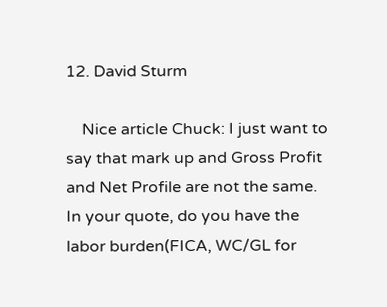12. David Sturm

    Nice article Chuck: I just want to say that mark up and Gross Profit and Net Profile are not the same. In your quote, do you have the labor burden(FICA, WC/GL for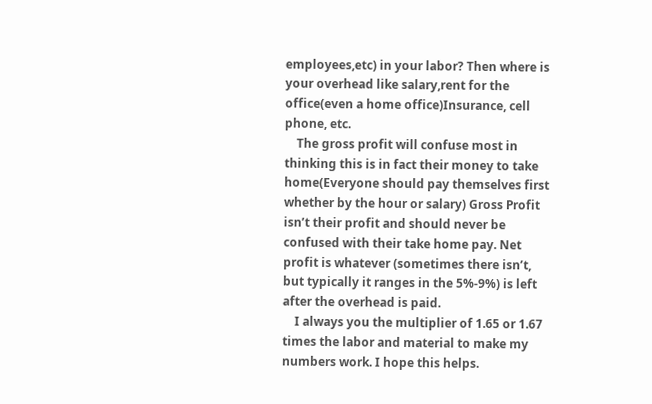employees,etc) in your labor? Then where is your overhead like salary,rent for the office(even a home office)Insurance, cell phone, etc.
    The gross profit will confuse most in thinking this is in fact their money to take home(Everyone should pay themselves first whether by the hour or salary) Gross Profit isn’t their profit and should never be confused with their take home pay. Net profit is whatever (sometimes there isn’t, but typically it ranges in the 5%-9%) is left after the overhead is paid.
    I always you the multiplier of 1.65 or 1.67 times the labor and material to make my numbers work. I hope this helps.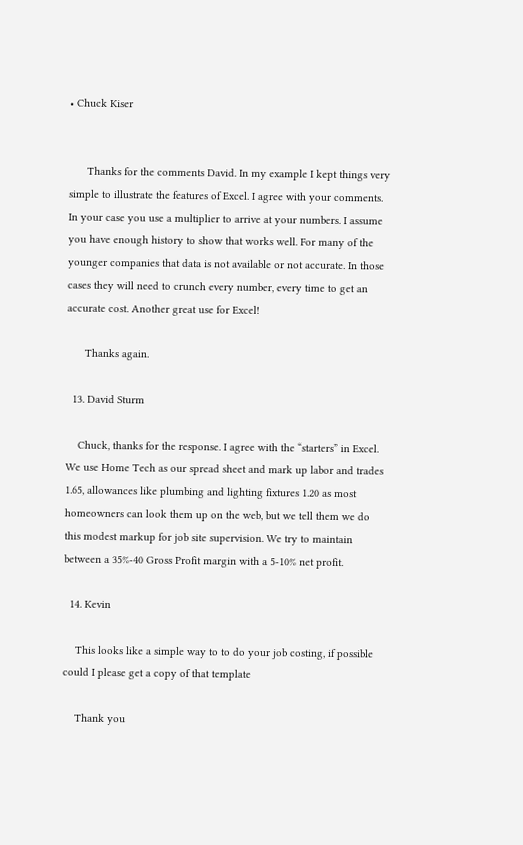• Chuck Kiser


      Thanks for the comments David. In my example I kept things very simple to illustrate the features of Excel. I agree with your comments. In your case you use a multiplier to arrive at your numbers. I assume you have enough history to show that works well. For many of the younger companies that data is not available or not accurate. In those cases they will need to crunch every number, every time to get an accurate cost. Another great use for Excel!

      Thanks again.

  13. David Sturm

    Chuck, thanks for the response. I agree with the “starters” in Excel. We use Home Tech as our spread sheet and mark up labor and trades 1.65, allowances like plumbing and lighting fixtures 1.20 as most homeowners can look them up on the web, but we tell them we do this modest markup for job site supervision. We try to maintain between a 35%-40 Gross Profit margin with a 5-10% net profit.

  14. Kevin

    This looks like a simple way to to do your job costing, if possible could I please get a copy of that template

    Thank you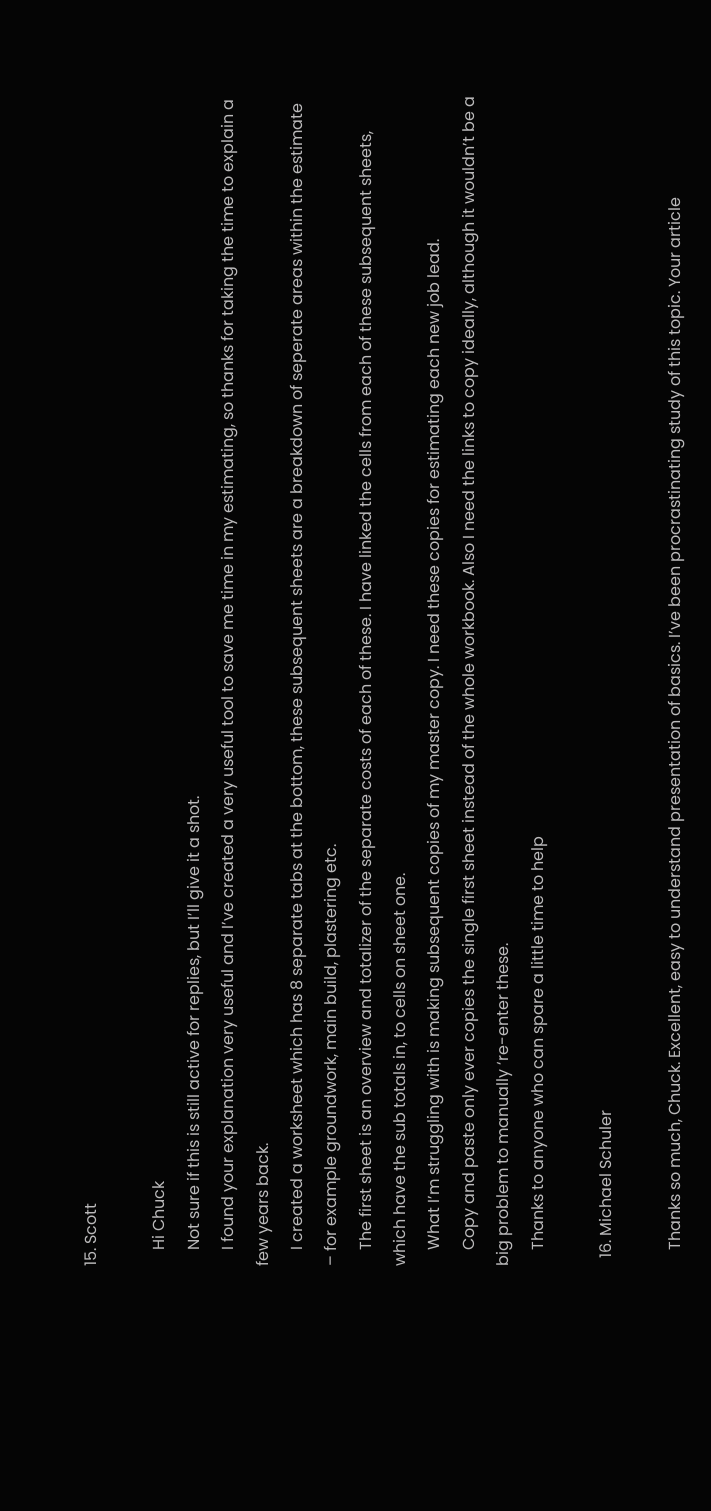15. Scott

    Hi Chuck
    Not sure if this is still active for replies, but I’ll give it a shot.
    I found your explanation very useful and I’ve created a very useful tool to save me time in my estimating, so thanks for taking the time to explain a few years back.
    I created a worksheet which has 8 separate tabs at the bottom, these subsequent sheets are a breakdown of seperate areas within the estimate – for example groundwork, main build, plastering etc.
    The first sheet is an overview and totalizer of the separate costs of each of these. I have linked the cells from each of these subsequent sheets, which have the sub totals in, to cells on sheet one.
    What I’m struggling with is making subsequent copies of my master copy. I need these copies for estimating each new job lead.
    Copy and paste only ever copies the single first sheet instead of the whole workbook. Also I need the links to copy ideally, although it wouldn’t be a big problem to manually ‘re-enter these.
    Thanks to anyone who can spare a little time to help

  16. Michael Schuler

    Thanks so much, Chuck. Excellent, easy to understand presentation of basics. I’ve been procrastinating study of this topic. Your article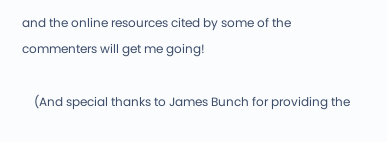and the online resources cited by some of the commenters will get me going!

    (And special thanks to James Bunch for providing the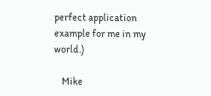perfect application example for me in my world.)

    Mike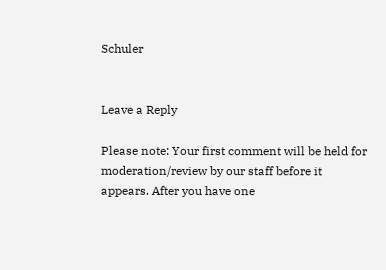Schuler


Leave a Reply

Please note: Your first comment will be held for moderation/review by our staff before it appears. After you have one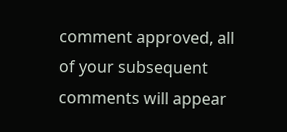comment approved, all of your subsequent comments will appear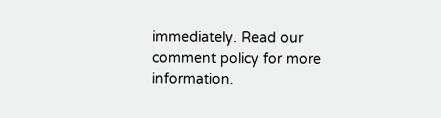immediately. Read our comment policy for more information.